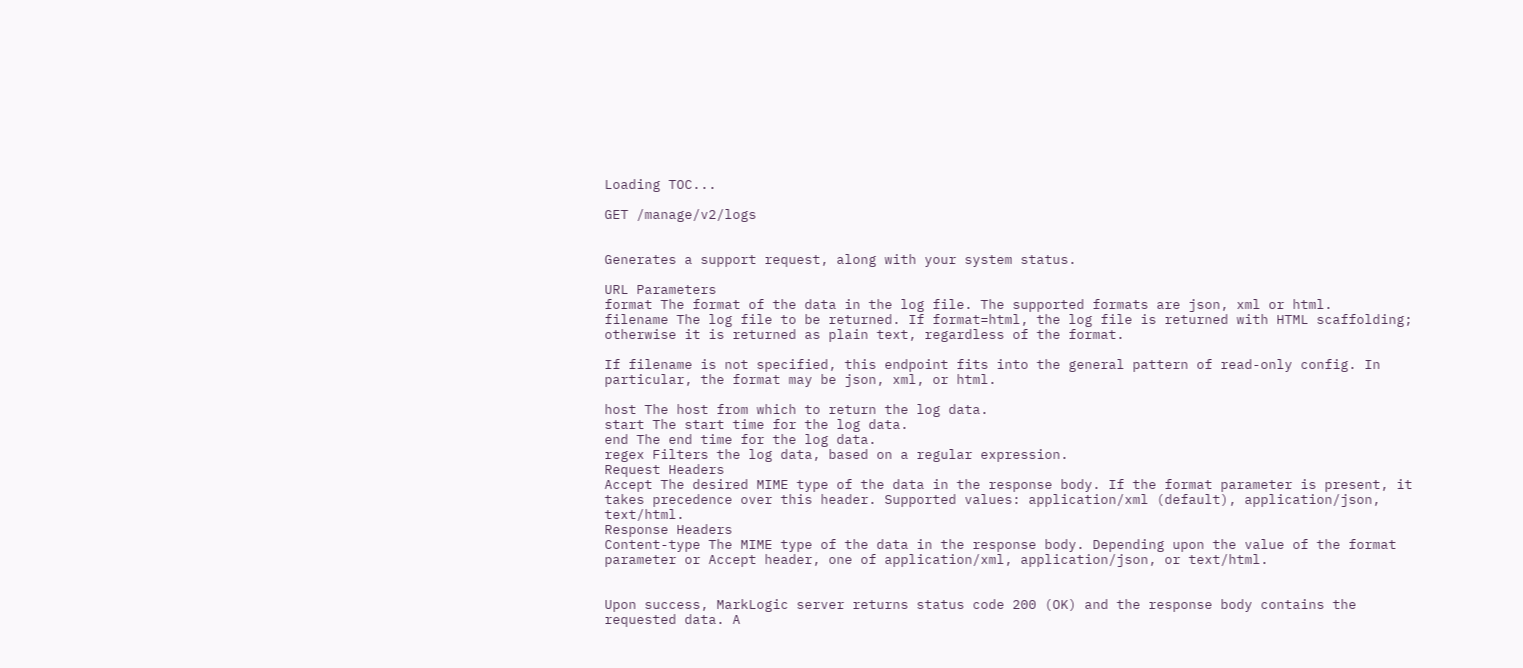Loading TOC...

GET /manage/v2/logs


Generates a support request, along with your system status.

URL Parameters
format The format of the data in the log file. The supported formats are json, xml or html.
filename The log file to be returned. If format=html, the log file is returned with HTML scaffolding; otherwise it is returned as plain text, regardless of the format.

If filename is not specified, this endpoint fits into the general pattern of read-only config. In particular, the format may be json, xml, or html.

host The host from which to return the log data.
start The start time for the log data.
end The end time for the log data.
regex Filters the log data, based on a regular expression.
Request Headers
Accept The desired MIME type of the data in the response body. If the format parameter is present, it takes precedence over this header. Supported values: application/xml (default), application/json, text/html.
Response Headers
Content-type The MIME type of the data in the response body. Depending upon the value of the format parameter or Accept header, one of application/xml, application/json, or text/html.


Upon success, MarkLogic server returns status code 200 (OK) and the response body contains the requested data. A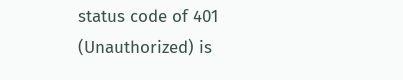status code of 401 (Unauthorized) is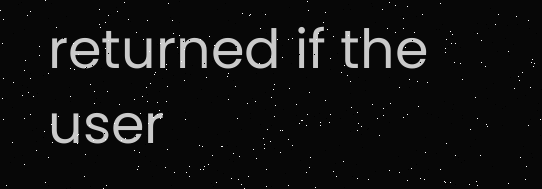returned if the user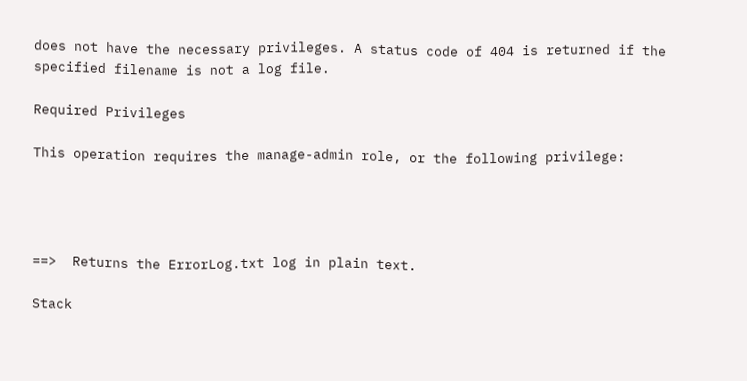does not have the necessary privileges. A status code of 404 is returned if the specified filename is not a log file.

Required Privileges

This operation requires the manage-admin role, or the following privilege:




==>  Returns the ErrorLog.txt log in plain text.

Stack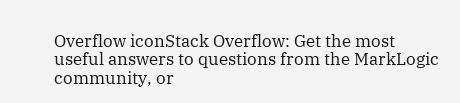Overflow iconStack Overflow: Get the most useful answers to questions from the MarkLogic community, or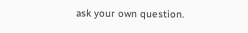ask your own question.